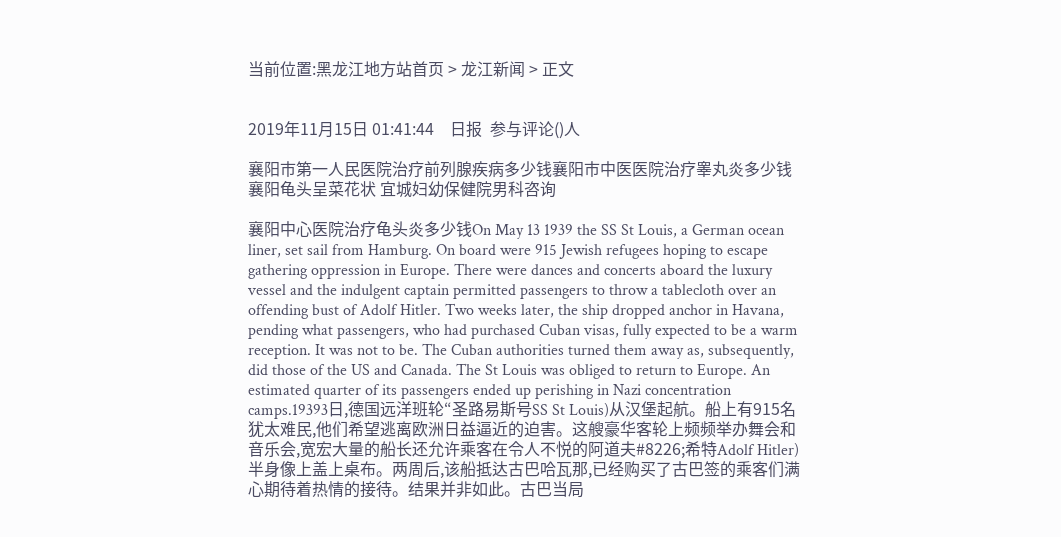当前位置:黑龙江地方站首页 > 龙江新闻 > 正文


2019年11月15日 01:41:44    日报  参与评论()人

襄阳市第一人民医院治疗前列腺疾病多少钱襄阳市中医医院治疗睾丸炎多少钱襄阳龟头呈菜花状 宜城妇幼保健院男科咨询

襄阳中心医院治疗龟头炎多少钱On May 13 1939 the SS St Louis, a German ocean liner, set sail from Hamburg. On board were 915 Jewish refugees hoping to escape gathering oppression in Europe. There were dances and concerts aboard the luxury vessel and the indulgent captain permitted passengers to throw a tablecloth over an offending bust of Adolf Hitler. Two weeks later, the ship dropped anchor in Havana, pending what passengers, who had purchased Cuban visas, fully expected to be a warm reception. It was not to be. The Cuban authorities turned them away as, subsequently, did those of the US and Canada. The St Louis was obliged to return to Europe. An estimated quarter of its passengers ended up perishing in Nazi concentration camps.19393日,德国远洋班轮“圣路易斯号SS St Louis)从汉堡起航。船上有915名犹太难民,他们希望逃离欧洲日益逼近的迫害。这艘豪华客轮上频频举办舞会和音乐会,宽宏大量的船长还允许乘客在令人不悦的阿道夫#8226;希特Adolf Hitler)半身像上盖上桌布。两周后,该船抵达古巴哈瓦那,已经购买了古巴签的乘客们满心期待着热情的接待。结果并非如此。古巴当局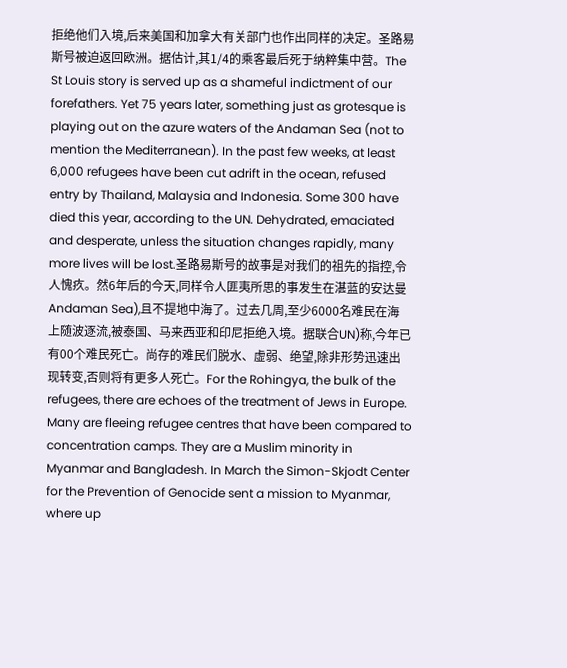拒绝他们入境,后来美国和加拿大有关部门也作出同样的决定。圣路易斯号被迫返回欧洲。据估计,其1/4的乘客最后死于纳粹集中营。The St Louis story is served up as a shameful indictment of our forefathers. Yet 75 years later, something just as grotesque is playing out on the azure waters of the Andaman Sea (not to mention the Mediterranean). In the past few weeks, at least 6,000 refugees have been cut adrift in the ocean, refused entry by Thailand, Malaysia and Indonesia. Some 300 have died this year, according to the UN. Dehydrated, emaciated and desperate, unless the situation changes rapidly, many more lives will be lost.圣路易斯号的故事是对我们的祖先的指控,令人愧疚。然6年后的今天,同样令人匪夷所思的事发生在湛蓝的安达曼Andaman Sea),且不提地中海了。过去几周,至少6000名难民在海上随波逐流,被泰国、马来西亚和印尼拒绝入境。据联合UN)称,今年已有00个难民死亡。尚存的难民们脱水、虚弱、绝望,除非形势迅速出现转变,否则将有更多人死亡。For the Rohingya, the bulk of the refugees, there are echoes of the treatment of Jews in Europe. Many are fleeing refugee centres that have been compared to concentration camps. They are a Muslim minority in Myanmar and Bangladesh. In March the Simon-Skjodt Center for the Prevention of Genocide sent a mission to Myanmar, where up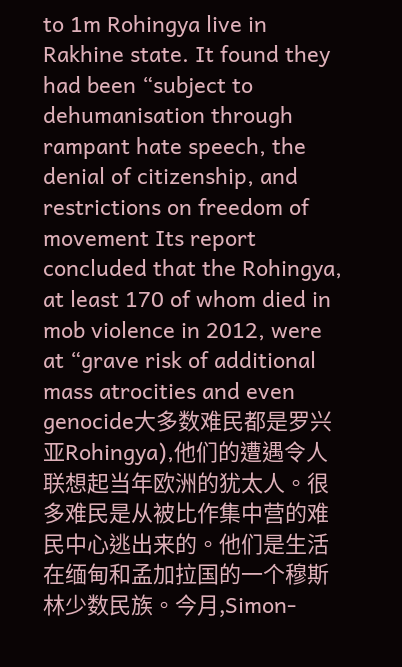to 1m Rohingya live in Rakhine state. It found they had been “subject to dehumanisation through rampant hate speech, the denial of citizenship, and restrictions on freedom of movement Its report concluded that the Rohingya, at least 170 of whom died in mob violence in 2012, were at “grave risk of additional mass atrocities and even genocide大多数难民都是罗兴亚Rohingya),他们的遭遇令人联想起当年欧洲的犹太人。很多难民是从被比作集中营的难民中心逃出来的。他们是生活在缅甸和孟加拉国的一个穆斯林少数民族。今月,Simon-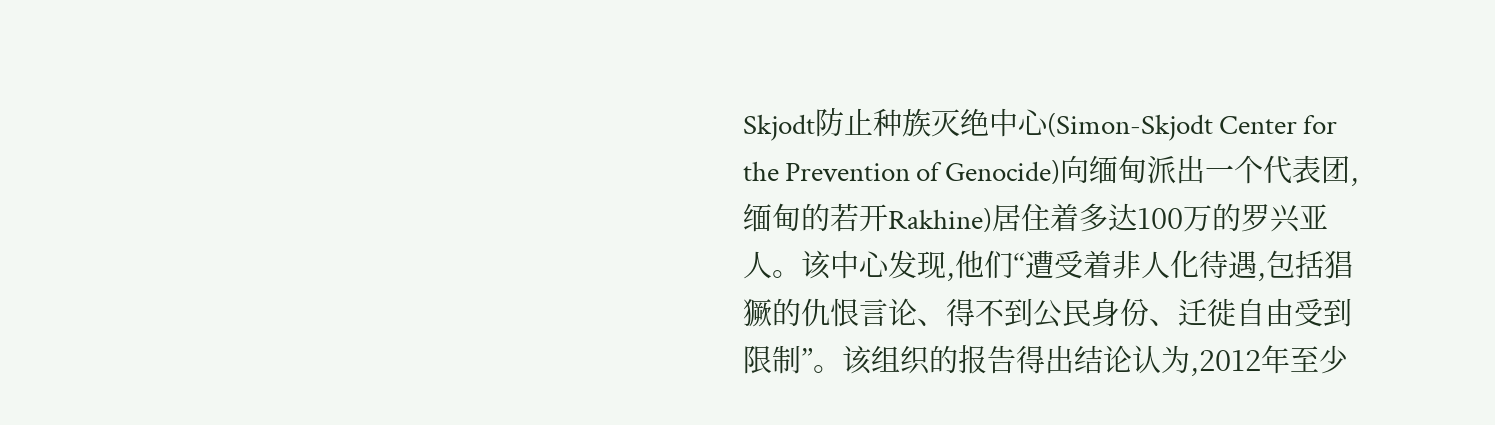Skjodt防止种族灭绝中心(Simon-Skjodt Center for the Prevention of Genocide)向缅甸派出一个代表团,缅甸的若开Rakhine)居住着多达100万的罗兴亚人。该中心发现,他们“遭受着非人化待遇,包括猖獗的仇恨言论、得不到公民身份、迁徙自由受到限制”。该组织的报告得出结论认为,2012年至少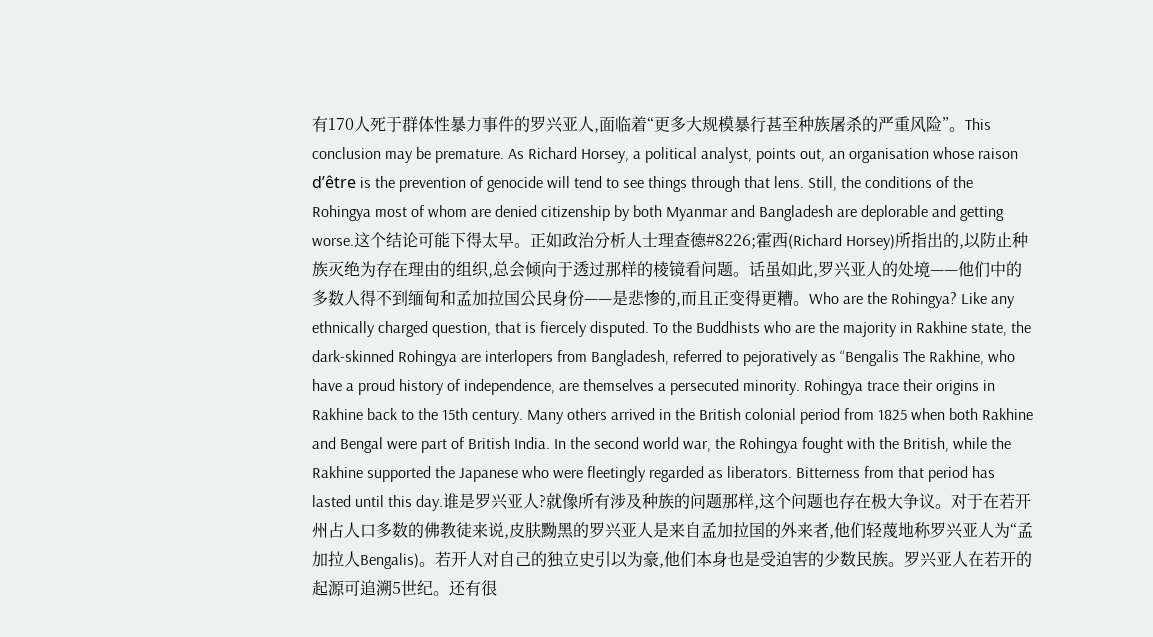有170人死于群体性暴力事件的罗兴亚人,面临着“更多大规模暴行甚至种族屠杀的严重风险”。This conclusion may be premature. As Richard Horsey, a political analyst, points out, an organisation whose raison d’être is the prevention of genocide will tend to see things through that lens. Still, the conditions of the Rohingya most of whom are denied citizenship by both Myanmar and Bangladesh are deplorable and getting worse.这个结论可能下得太早。正如政治分析人士理查德#8226;霍西(Richard Horsey)所指出的,以防止种族灭绝为存在理由的组织,总会倾向于透过那样的棱镜看问题。话虽如此,罗兴亚人的处境——他们中的多数人得不到缅甸和孟加拉国公民身份——是悲惨的,而且正变得更糟。Who are the Rohingya? Like any ethnically charged question, that is fiercely disputed. To the Buddhists who are the majority in Rakhine state, the dark-skinned Rohingya are interlopers from Bangladesh, referred to pejoratively as “Bengalis The Rakhine, who have a proud history of independence, are themselves a persecuted minority. Rohingya trace their origins in Rakhine back to the 15th century. Many others arrived in the British colonial period from 1825 when both Rakhine and Bengal were part of British India. In the second world war, the Rohingya fought with the British, while the Rakhine supported the Japanese who were fleetingly regarded as liberators. Bitterness from that period has lasted until this day.谁是罗兴亚人?就像所有涉及种族的问题那样,这个问题也存在极大争议。对于在若开州占人口多数的佛教徒来说,皮肤黝黑的罗兴亚人是来自孟加拉国的外来者,他们轻蔑地称罗兴亚人为“孟加拉人Bengalis)。若开人对自己的独立史引以为豪,他们本身也是受迫害的少数民族。罗兴亚人在若开的起源可追溯5世纪。还有很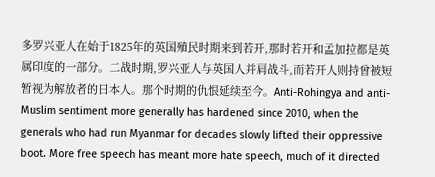多罗兴亚人在始于1825年的英国殖民时期来到若开,那时若开和孟加拉都是英属印度的一部分。二战时期,罗兴亚人与英国人并肩战斗,而若开人则持曾被短暂视为解放者的日本人。那个时期的仇恨延续至今。Anti-Rohingya and anti-Muslim sentiment more generally has hardened since 2010, when the generals who had run Myanmar for decades slowly lifted their oppressive boot. More free speech has meant more hate speech, much of it directed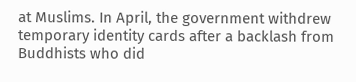at Muslims. In April, the government withdrew temporary identity cards after a backlash from Buddhists who did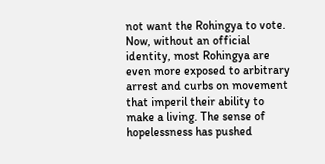not want the Rohingya to vote. Now, without an official identity, most Rohingya are even more exposed to arbitrary arrest and curbs on movement that imperil their ability to make a living. The sense of hopelessness has pushed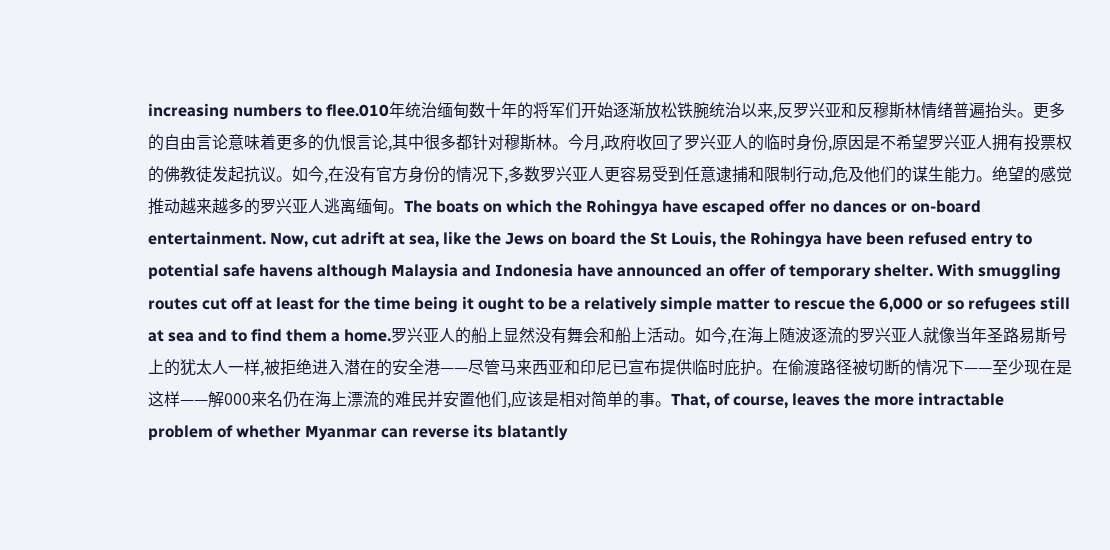increasing numbers to flee.010年统治缅甸数十年的将军们开始逐渐放松铁腕统治以来,反罗兴亚和反穆斯林情绪普遍抬头。更多的自由言论意味着更多的仇恨言论,其中很多都针对穆斯林。今月,政府收回了罗兴亚人的临时身份,原因是不希望罗兴亚人拥有投票权的佛教徒发起抗议。如今,在没有官方身份的情况下,多数罗兴亚人更容易受到任意逮捕和限制行动,危及他们的谋生能力。绝望的感觉推动越来越多的罗兴亚人逃离缅甸。The boats on which the Rohingya have escaped offer no dances or on-board entertainment. Now, cut adrift at sea, like the Jews on board the St Louis, the Rohingya have been refused entry to potential safe havens although Malaysia and Indonesia have announced an offer of temporary shelter. With smuggling routes cut off at least for the time being it ought to be a relatively simple matter to rescue the 6,000 or so refugees still at sea and to find them a home.罗兴亚人的船上显然没有舞会和船上活动。如今,在海上随波逐流的罗兴亚人就像当年圣路易斯号上的犹太人一样,被拒绝进入潜在的安全港——尽管马来西亚和印尼已宣布提供临时庇护。在偷渡路径被切断的情况下——至少现在是这样——解000来名仍在海上漂流的难民并安置他们,应该是相对简单的事。That, of course, leaves the more intractable problem of whether Myanmar can reverse its blatantly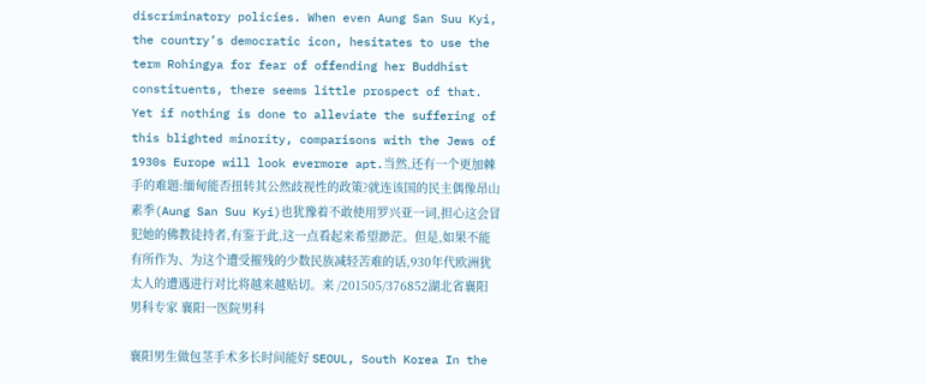discriminatory policies. When even Aung San Suu Kyi, the country’s democratic icon, hesitates to use the term Rohingya for fear of offending her Buddhist constituents, there seems little prospect of that. Yet if nothing is done to alleviate the suffering of this blighted minority, comparisons with the Jews of 1930s Europe will look evermore apt.当然,还有一个更加棘手的难题:缅甸能否扭转其公然歧视性的政策?就连该国的民主偶像昂山素季(Aung San Suu Kyi)也犹豫着不敢使用罗兴亚一词,担心这会冒犯她的佛教徒持者,有鉴于此,这一点看起来希望渺茫。但是,如果不能有所作为、为这个遭受摧残的少数民族减轻苦难的话,930年代欧洲犹太人的遭遇进行对比将越来越贴切。来 /201505/376852湖北省襄阳男科专家 襄阳一医院男科

襄阳男生做包茎手术多长时间能好 SEOUL, South Korea In the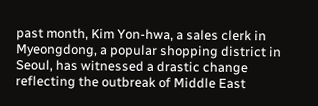past month, Kim Yon-hwa, a sales clerk in Myeongdong, a popular shopping district in Seoul, has witnessed a drastic change reflecting the outbreak of Middle East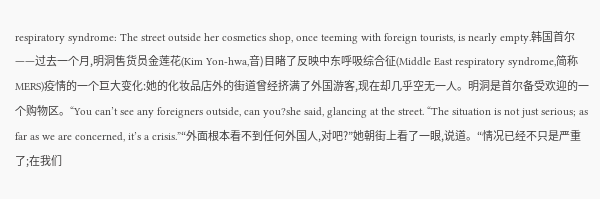respiratory syndrome: The street outside her cosmetics shop, once teeming with foreign tourists, is nearly empty.韩国首尔——过去一个月,明洞售货员金莲花(Kim Yon-hwa,音)目睹了反映中东呼吸综合征(Middle East respiratory syndrome,简称MERS)疫情的一个巨大变化:她的化妆品店外的街道曾经挤满了外国游客,现在却几乎空无一人。明洞是首尔备受欢迎的一个购物区。“You can’t see any foreigners outside, can you?she said, glancing at the street. “The situation is not just serious; as far as we are concerned, it’s a crisis.”“外面根本看不到任何外国人,对吧?”她朝街上看了一眼,说道。“情况已经不只是严重了;在我们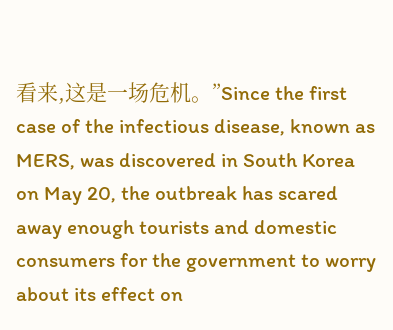看来,这是一场危机。”Since the first case of the infectious disease, known as MERS, was discovered in South Korea on May 20, the outbreak has scared away enough tourists and domestic consumers for the government to worry about its effect on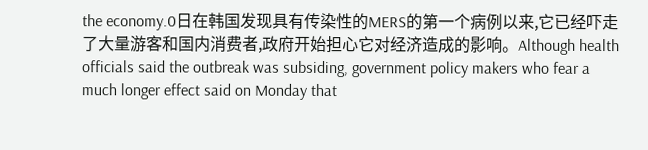the economy.0日在韩国发现具有传染性的MERS的第一个病例以来,它已经吓走了大量游客和国内消费者,政府开始担心它对经济造成的影响。Although health officials said the outbreak was subsiding, government policy makers who fear a much longer effect said on Monday that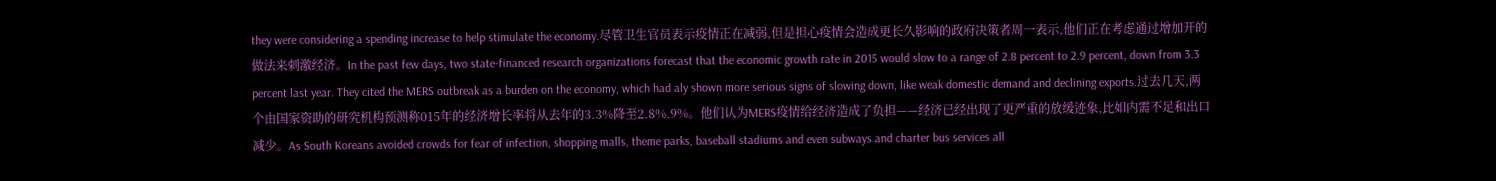they were considering a spending increase to help stimulate the economy.尽管卫生官员表示疫情正在减弱,但是担心疫情会造成更长久影响的政府决策者周一表示,他们正在考虑通过增加开的做法来刺激经济。In the past few days, two state-financed research organizations forecast that the economic growth rate in 2015 would slow to a range of 2.8 percent to 2.9 percent, down from 3.3 percent last year. They cited the MERS outbreak as a burden on the economy, which had aly shown more serious signs of slowing down, like weak domestic demand and declining exports.过去几天,两个由国家资助的研究机构预测称015年的经济增长率将从去年的3.3%降至2.8%.9%。他们认为MERS疫情给经济造成了负担——经济已经出现了更严重的放缓迹象,比如内需不足和出口减少。As South Koreans avoided crowds for fear of infection, shopping malls, theme parks, baseball stadiums and even subways and charter bus services all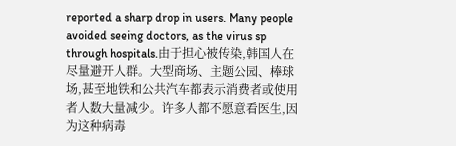reported a sharp drop in users. Many people avoided seeing doctors, as the virus sp through hospitals.由于担心被传染,韩国人在尽量避开人群。大型商场、主题公园、棒球场,甚至地铁和公共汽车都表示消费者或使用者人数大量减少。许多人都不愿意看医生,因为这种病毒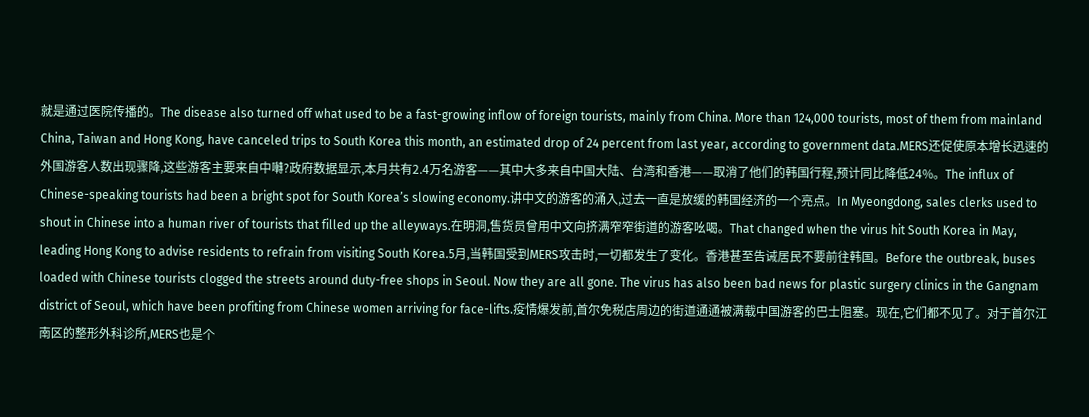就是通过医院传播的。The disease also turned off what used to be a fast-growing inflow of foreign tourists, mainly from China. More than 124,000 tourists, most of them from mainland China, Taiwan and Hong Kong, have canceled trips to South Korea this month, an estimated drop of 24 percent from last year, according to government data.MERS还促使原本增长迅速的外国游客人数出现骤降,这些游客主要来自中囀?政府数据显示,本月共有2.4万名游客——其中大多来自中国大陆、台湾和香港——取消了他们的韩国行程,预计同比降低24%。The influx of Chinese-speaking tourists had been a bright spot for South Korea’s slowing economy.讲中文的游客的涌入,过去一直是放缓的韩国经济的一个亮点。In Myeongdong, sales clerks used to shout in Chinese into a human river of tourists that filled up the alleyways.在明洞,售货员曾用中文向挤满窄窄街道的游客吆喝。That changed when the virus hit South Korea in May, leading Hong Kong to advise residents to refrain from visiting South Korea.5月,当韩国受到MERS攻击时,一切都发生了变化。香港甚至告诫居民不要前往韩国。Before the outbreak, buses loaded with Chinese tourists clogged the streets around duty-free shops in Seoul. Now they are all gone. The virus has also been bad news for plastic surgery clinics in the Gangnam district of Seoul, which have been profiting from Chinese women arriving for face-lifts.疫情爆发前,首尔免税店周边的街道通通被满载中国游客的巴士阻塞。现在,它们都不见了。对于首尔江南区的整形外科诊所,MERS也是个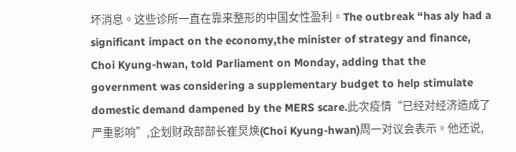坏消息。这些诊所一直在靠来整形的中国女性盈利。The outbreak “has aly had a significant impact on the economy,the minister of strategy and finance, Choi Kyung-hwan, told Parliament on Monday, adding that the government was considering a supplementary budget to help stimulate domestic demand dampened by the MERS scare.此次疫情“已经对经济造成了严重影响”,企划财政部部长崔炅焕(Choi Kyung-hwan)周一对议会表示。他还说,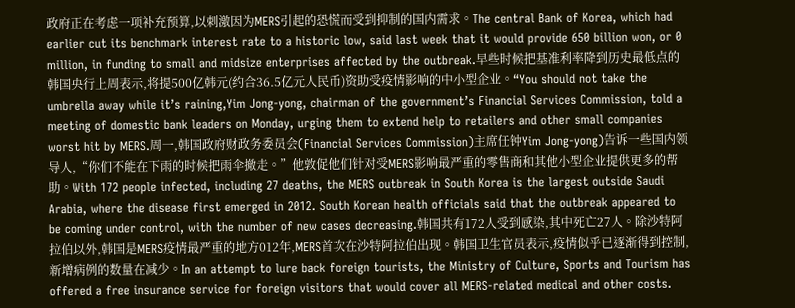政府正在考虑一项补充预算,以刺激因为MERS引起的恐慌而受到抑制的国内需求。The central Bank of Korea, which had earlier cut its benchmark interest rate to a historic low, said last week that it would provide 650 billion won, or 0 million, in funding to small and midsize enterprises affected by the outbreak.早些时候把基准利率降到历史最低点的韩国央行上周表示,将提500亿韩元(约合36.5亿元人民币)资助受疫情影响的中小型企业。“You should not take the umbrella away while it’s raining,Yim Jong-yong, chairman of the government’s Financial Services Commission, told a meeting of domestic bank leaders on Monday, urging them to extend help to retailers and other small companies worst hit by MERS.周一,韩国政府财政务委员会(Financial Services Commission)主席任钟Yim Jong-yong)告诉一些国内领导人,“你们不能在下雨的时候把雨伞撤走。”他敦促他们针对受MERS影响最严重的零售商和其他小型企业提供更多的帮助。With 172 people infected, including 27 deaths, the MERS outbreak in South Korea is the largest outside Saudi Arabia, where the disease first emerged in 2012. South Korean health officials said that the outbreak appeared to be coming under control, with the number of new cases decreasing.韩国共有172人受到感染,其中死亡27人。除沙特阿拉伯以外,韩国是MERS疫情最严重的地方012年,MERS首次在沙特阿拉伯出现。韩国卫生官员表示,疫情似乎已逐渐得到控制,新增病例的数量在减少。In an attempt to lure back foreign tourists, the Ministry of Culture, Sports and Tourism has offered a free insurance service for foreign visitors that would cover all MERS-related medical and other costs.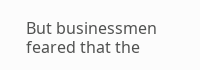But businessmen feared that the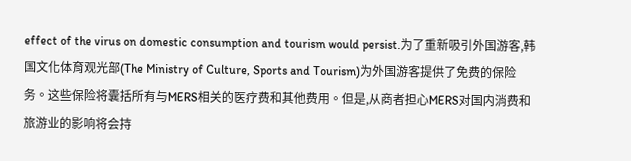effect of the virus on domestic consumption and tourism would persist.为了重新吸引外国游客,韩国文化体育观光部(The Ministry of Culture, Sports and Tourism)为外国游客提供了免费的保险务。这些保险将囊括所有与MERS相关的医疗费和其他费用。但是,从商者担心MERS对国内消费和旅游业的影响将会持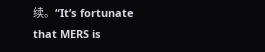续。“It’s fortunate that MERS is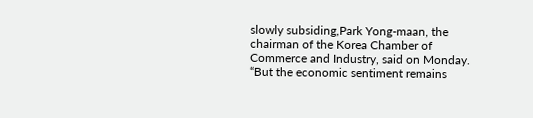slowly subsiding,Park Yong-maan, the chairman of the Korea Chamber of Commerce and Industry, said on Monday. “But the economic sentiment remains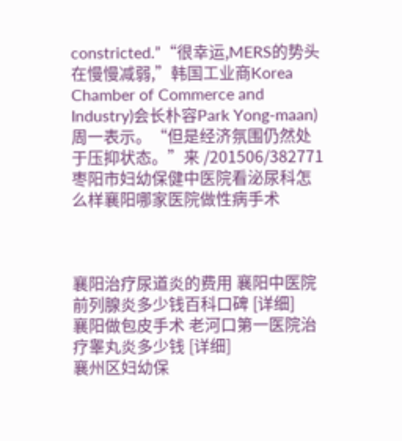constricted.”“很幸运,MERS的势头在慢慢减弱,”韩国工业商Korea Chamber of Commerce and Industry)会长朴容Park Yong-maan)周一表示。“但是经济氛围仍然处于压抑状态。”来 /201506/382771枣阳市妇幼保健中医院看泌尿科怎么样襄阳哪家医院做性病手术



襄阳治疗尿道炎的费用 襄阳中医院前列腺炎多少钱百科口碑 [详细]
襄阳做包皮手术 老河口第一医院治疗睾丸炎多少钱 [详细]
襄州区妇幼保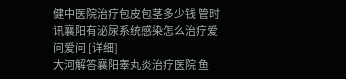健中医院治疗包皮包茎多少钱 管时讯襄阳有泌尿系统感染怎么治疗爱问爱问 [详细]
大河解答襄阳睾丸炎治疗医院 鱼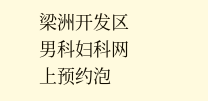梁洲开发区男科妇科网上预约泡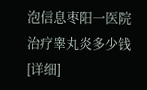泡信息枣阳一医院治疗睾丸炎多少钱 [详细]